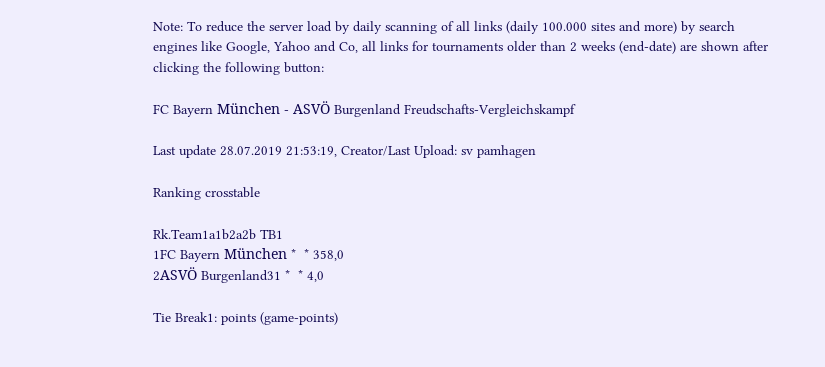Note: To reduce the server load by daily scanning of all links (daily 100.000 sites and more) by search engines like Google, Yahoo and Co, all links for tournaments older than 2 weeks (end-date) are shown after clicking the following button:

FC Bayern München - ASVÖ Burgenland Freudschafts-Vergleichskampf

Last update 28.07.2019 21:53:19, Creator/Last Upload: sv pamhagen

Ranking crosstable

Rk.Team1a1b2a2b TB1
1FC Bayern München *  * 358,0
2ASVÖ Burgenland31 *  * 4,0

Tie Break1: points (game-points)